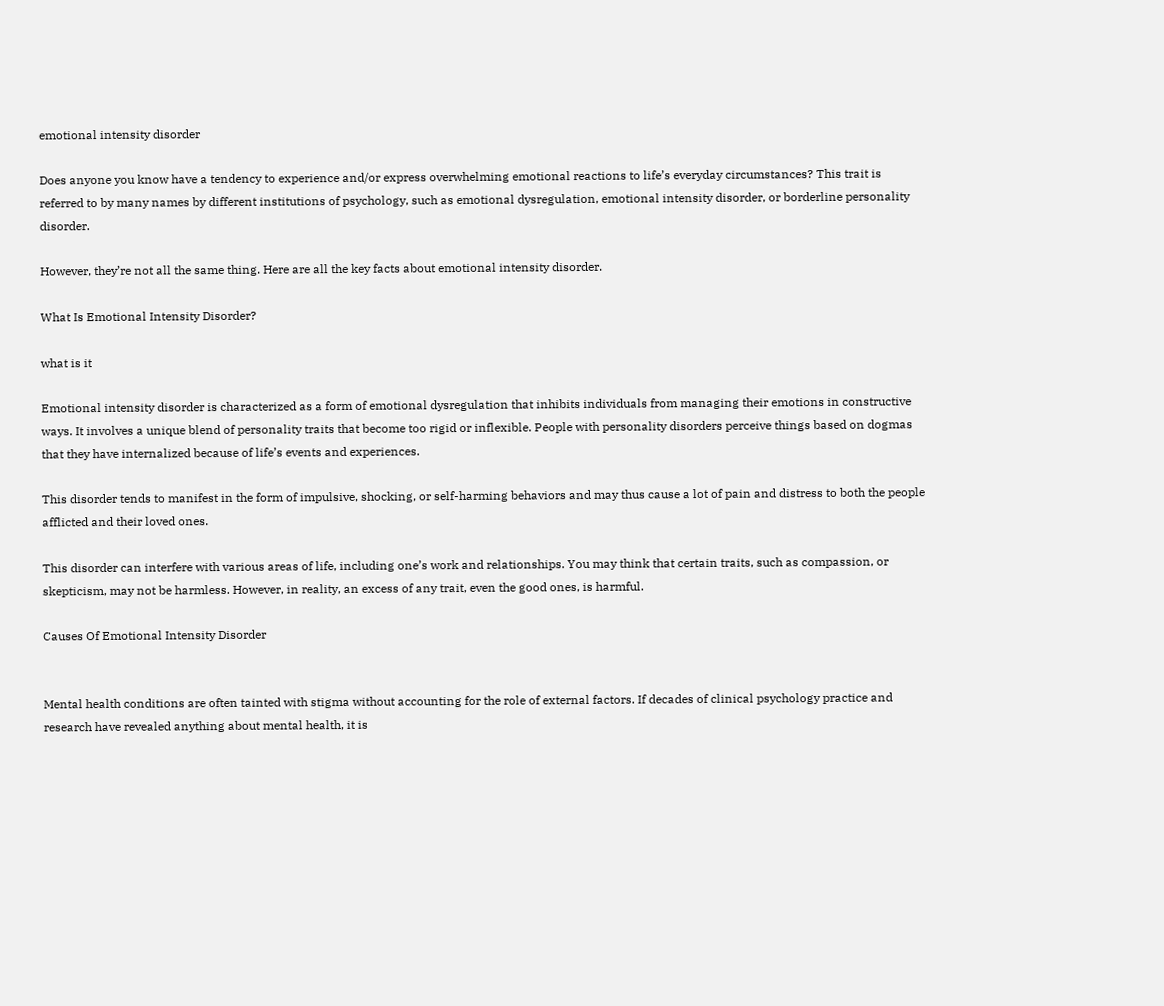emotional intensity disorder

Does anyone you know have a tendency to experience and/or express overwhelming emotional reactions to life’s everyday circumstances? This trait is referred to by many names by different institutions of psychology, such as emotional dysregulation, emotional intensity disorder, or borderline personality disorder.

However, they’re not all the same thing. Here are all the key facts about emotional intensity disorder.

What Is Emotional Intensity Disorder?

what is it

Emotional intensity disorder is characterized as a form of emotional dysregulation that inhibits individuals from managing their emotions in constructive ways. It involves a unique blend of personality traits that become too rigid or inflexible. People with personality disorders perceive things based on dogmas that they have internalized because of life’s events and experiences.

This disorder tends to manifest in the form of impulsive, shocking, or self-harming behaviors and may thus cause a lot of pain and distress to both the people afflicted and their loved ones.

This disorder can interfere with various areas of life, including one’s work and relationships. You may think that certain traits, such as compassion, or skepticism, may not be harmless. However, in reality, an excess of any trait, even the good ones, is harmful.

Causes Of Emotional Intensity Disorder


Mental health conditions are often tainted with stigma without accounting for the role of external factors. If decades of clinical psychology practice and research have revealed anything about mental health, it is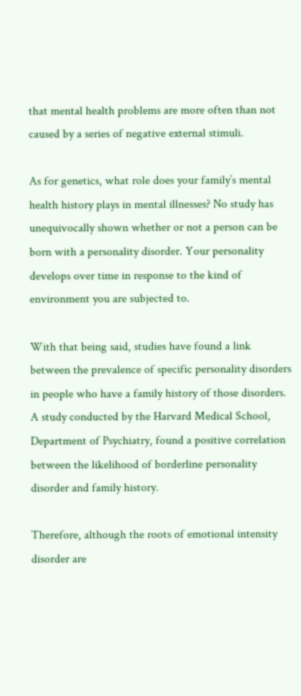that mental health problems are more often than not caused by a series of negative external stimuli.

As for genetics, what role does your family’s mental health history plays in mental illnesses? No study has unequivocally shown whether or not a person can be born with a personality disorder. Your personality develops over time in response to the kind of environment you are subjected to.

With that being said, studies have found a link between the prevalence of specific personality disorders in people who have a family history of those disorders. A study conducted by the Harvard Medical School, Department of Psychiatry, found a positive correlation between the likelihood of borderline personality disorder and family history.

Therefore, although the roots of emotional intensity disorder are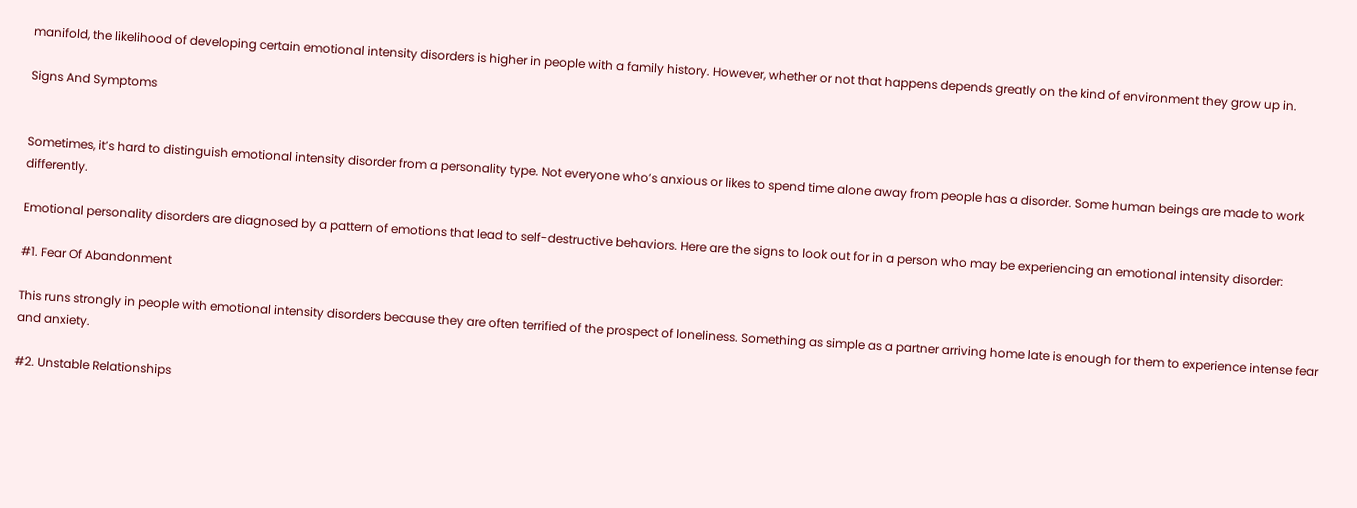manifold, the likelihood of developing certain emotional intensity disorders is higher in people with a family history. However, whether or not that happens depends greatly on the kind of environment they grow up in.

Signs And Symptoms


Sometimes, it’s hard to distinguish emotional intensity disorder from a personality type. Not everyone who’s anxious or likes to spend time alone away from people has a disorder. Some human beings are made to work differently.

Emotional personality disorders are diagnosed by a pattern of emotions that lead to self-destructive behaviors. Here are the signs to look out for in a person who may be experiencing an emotional intensity disorder:

#1. Fear Of Abandonment

This runs strongly in people with emotional intensity disorders because they are often terrified of the prospect of loneliness. Something as simple as a partner arriving home late is enough for them to experience intense fear and anxiety.

#2. Unstable Relationships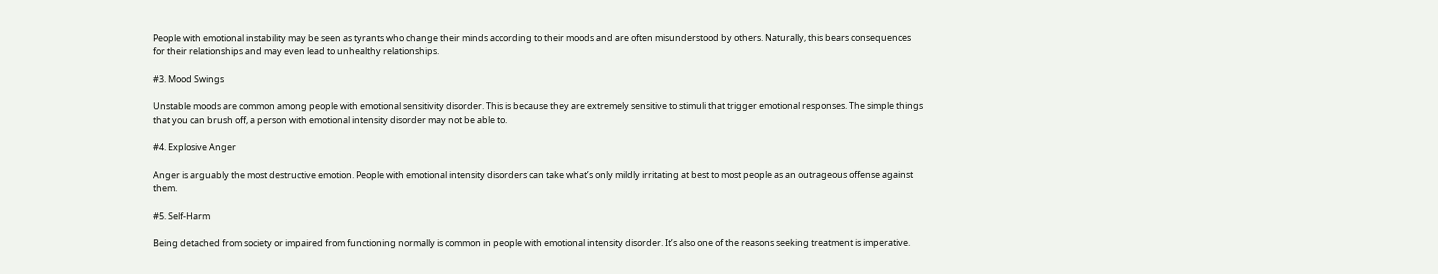People with emotional instability may be seen as tyrants who change their minds according to their moods and are often misunderstood by others. Naturally, this bears consequences for their relationships and may even lead to unhealthy relationships.

#3. Mood Swings

Unstable moods are common among people with emotional sensitivity disorder. This is because they are extremely sensitive to stimuli that trigger emotional responses. The simple things that you can brush off, a person with emotional intensity disorder may not be able to.

#4. Explosive Anger

Anger is arguably the most destructive emotion. People with emotional intensity disorders can take what’s only mildly irritating at best to most people as an outrageous offense against them.

#5. Self-Harm

Being detached from society or impaired from functioning normally is common in people with emotional intensity disorder. It’s also one of the reasons seeking treatment is imperative.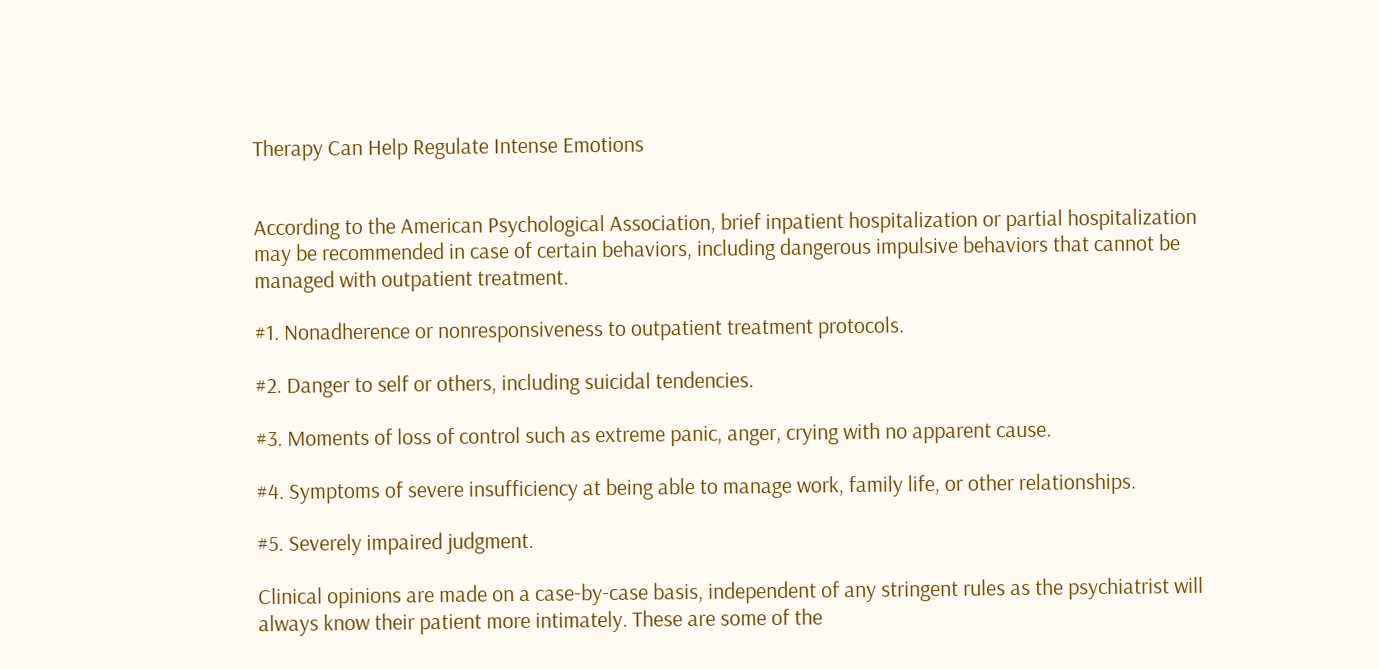Therapy Can Help Regulate Intense Emotions


According to the American Psychological Association, brief inpatient hospitalization or partial hospitalization may be recommended in case of certain behaviors, including dangerous impulsive behaviors that cannot be managed with outpatient treatment.

#1. Nonadherence or nonresponsiveness to outpatient treatment protocols.

#2. Danger to self or others, including suicidal tendencies.

#3. Moments of loss of control such as extreme panic, anger, crying with no apparent cause.

#4. Symptoms of severe insufficiency at being able to manage work, family life, or other relationships.

#5. Severely impaired judgment.

Clinical opinions are made on a case-by-case basis, independent of any stringent rules as the psychiatrist will always know their patient more intimately. These are some of the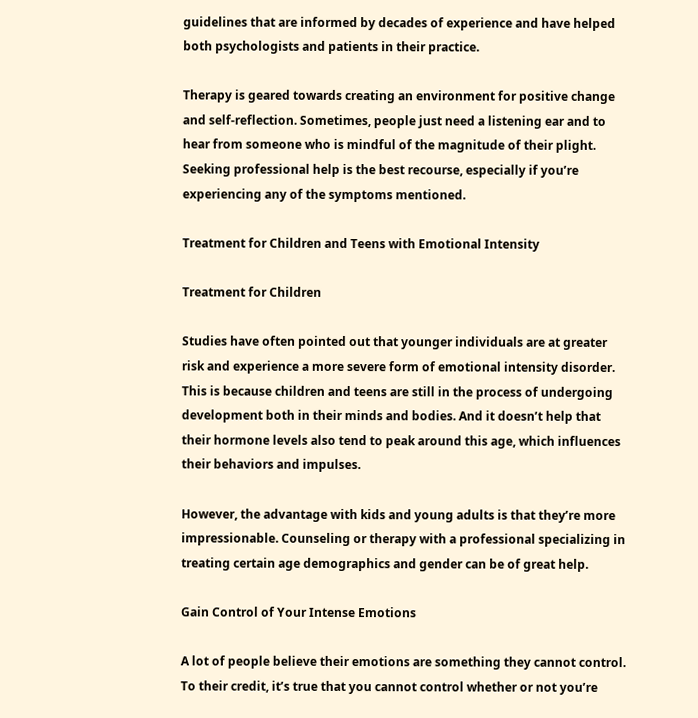guidelines that are informed by decades of experience and have helped both psychologists and patients in their practice.

Therapy is geared towards creating an environment for positive change and self-reflection. Sometimes, people just need a listening ear and to hear from someone who is mindful of the magnitude of their plight. Seeking professional help is the best recourse, especially if you’re experiencing any of the symptoms mentioned.

Treatment for Children and Teens with Emotional Intensity

Treatment for Children

Studies have often pointed out that younger individuals are at greater risk and experience a more severe form of emotional intensity disorder. This is because children and teens are still in the process of undergoing development both in their minds and bodies. And it doesn’t help that their hormone levels also tend to peak around this age, which influences their behaviors and impulses.

However, the advantage with kids and young adults is that they’re more impressionable. Counseling or therapy with a professional specializing in treating certain age demographics and gender can be of great help.

Gain Control of Your Intense Emotions

A lot of people believe their emotions are something they cannot control. To their credit, it’s true that you cannot control whether or not you’re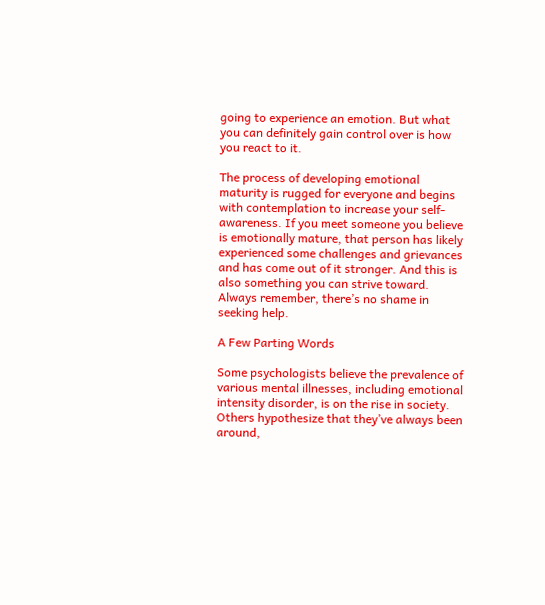going to experience an emotion. But what you can definitely gain control over is how you react to it.

The process of developing emotional maturity is rugged for everyone and begins with contemplation to increase your self-awareness. If you meet someone you believe is emotionally mature, that person has likely experienced some challenges and grievances and has come out of it stronger. And this is also something you can strive toward. Always remember, there’s no shame in seeking help.

A Few Parting Words

Some psychologists believe the prevalence of various mental illnesses, including emotional intensity disorder, is on the rise in society. Others hypothesize that they’ve always been around,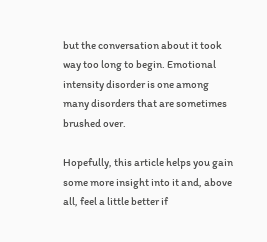but the conversation about it took way too long to begin. Emotional intensity disorder is one among many disorders that are sometimes brushed over.

Hopefully, this article helps you gain some more insight into it and, above all, feel a little better if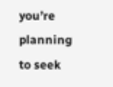you’re planning to seek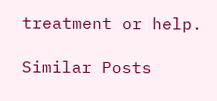treatment or help.

Similar Posts